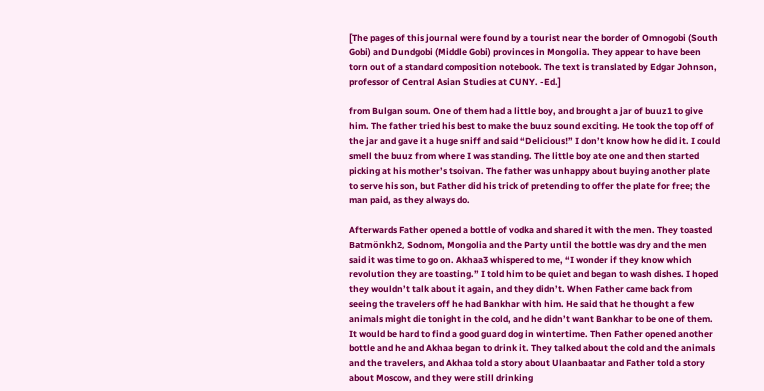[The pages of this journal were found by a tourist near the border of Omnogobi (South Gobi) and Dundgobi (Middle Gobi) provinces in Mongolia. They appear to have been torn out of a standard composition notebook. The text is translated by Edgar Johnson, professor of Central Asian Studies at CUNY. -Ed.]

from Bulgan soum. One of them had a little boy, and brought a jar of buuz1 to give him. The father tried his best to make the buuz sound exciting. He took the top off of the jar and gave it a huge sniff and said “Delicious!” I don’t know how he did it. I could smell the buuz from where I was standing. The little boy ate one and then started picking at his mother’s tsoivan. The father was unhappy about buying another plate to serve his son, but Father did his trick of pretending to offer the plate for free; the man paid, as they always do.

Afterwards Father opened a bottle of vodka and shared it with the men. They toasted Batmönkh2, Sodnom, Mongolia and the Party until the bottle was dry and the men said it was time to go on. Akhaa3 whispered to me, “I wonder if they know which revolution they are toasting.” I told him to be quiet and began to wash dishes. I hoped they wouldn’t talk about it again, and they didn’t. When Father came back from seeing the travelers off he had Bankhar with him. He said that he thought a few animals might die tonight in the cold, and he didn’t want Bankhar to be one of them. It would be hard to find a good guard dog in wintertime. Then Father opened another bottle and he and Akhaa began to drink it. They talked about the cold and the animals and the travelers, and Akhaa told a story about Ulaanbaatar and Father told a story about Moscow, and they were still drinking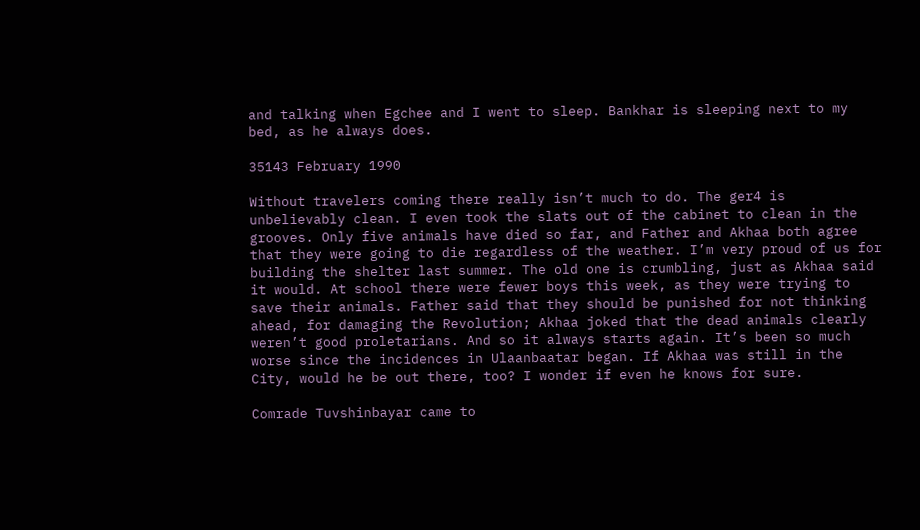and talking when Egchee and I went to sleep. Bankhar is sleeping next to my bed, as he always does.

35143 February 1990

Without travelers coming there really isn’t much to do. The ger4 is unbelievably clean. I even took the slats out of the cabinet to clean in the grooves. Only five animals have died so far, and Father and Akhaa both agree that they were going to die regardless of the weather. I’m very proud of us for building the shelter last summer. The old one is crumbling, just as Akhaa said it would. At school there were fewer boys this week, as they were trying to save their animals. Father said that they should be punished for not thinking ahead, for damaging the Revolution; Akhaa joked that the dead animals clearly weren’t good proletarians. And so it always starts again. It’s been so much worse since the incidences in Ulaanbaatar began. If Akhaa was still in the City, would he be out there, too? I wonder if even he knows for sure.

Comrade Tuvshinbayar came to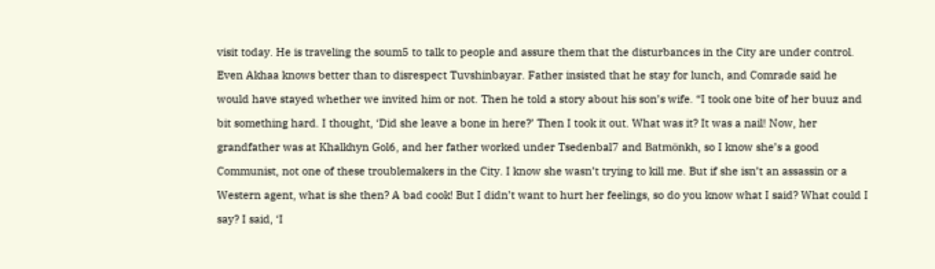visit today. He is traveling the soum5 to talk to people and assure them that the disturbances in the City are under control. Even Akhaa knows better than to disrespect Tuvshinbayar. Father insisted that he stay for lunch, and Comrade said he would have stayed whether we invited him or not. Then he told a story about his son’s wife. “I took one bite of her buuz and bit something hard. I thought, ‘Did she leave a bone in here?’ Then I took it out. What was it? It was a nail! Now, her grandfather was at Khalkhyn Gol6, and her father worked under Tsedenbal7 and Batmönkh, so I know she’s a good Communist, not one of these troublemakers in the City. I know she wasn’t trying to kill me. But if she isn’t an assassin or a Western agent, what is she then? A bad cook! But I didn’t want to hurt her feelings, so do you know what I said? What could I say? I said, ‘I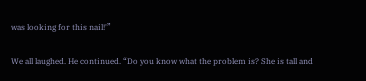was looking for this nail!'”

We all laughed. He continued. “Do you know what the problem is? She is tall and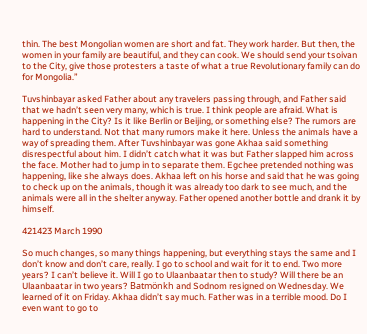thin. The best Mongolian women are short and fat. They work harder. But then, the women in your family are beautiful, and they can cook. We should send your tsoivan to the City, give those protesters a taste of what a true Revolutionary family can do for Mongolia.”

Tuvshinbayar asked Father about any travelers passing through, and Father said that we hadn’t seen very many, which is true. I think people are afraid. What is happening in the City? Is it like Berlin or Beijing, or something else? The rumors are hard to understand. Not that many rumors make it here. Unless the animals have a way of spreading them. After Tuvshinbayar was gone Akhaa said something disrespectful about him. I didn’t catch what it was but Father slapped him across the face. Mother had to jump in to separate them. Egchee pretended nothing was happening, like she always does. Akhaa left on his horse and said that he was going to check up on the animals, though it was already too dark to see much, and the animals were all in the shelter anyway. Father opened another bottle and drank it by himself.

421423 March 1990

So much changes, so many things happening, but everything stays the same and I don’t know and don’t care, really. I go to school and wait for it to end. Two more years? I can’t believe it. Will I go to Ulaanbaatar then to study? Will there be an Ulaanbaatar in two years? Batmönkh and Sodnom resigned on Wednesday. We learned of it on Friday. Akhaa didn’t say much. Father was in a terrible mood. Do I even want to go to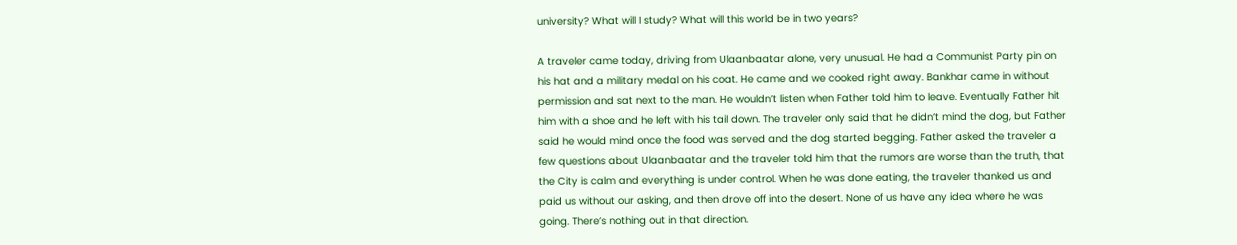university? What will I study? What will this world be in two years?

A traveler came today, driving from Ulaanbaatar alone, very unusual. He had a Communist Party pin on his hat and a military medal on his coat. He came and we cooked right away. Bankhar came in without permission and sat next to the man. He wouldn’t listen when Father told him to leave. Eventually Father hit him with a shoe and he left with his tail down. The traveler only said that he didn’t mind the dog, but Father said he would mind once the food was served and the dog started begging. Father asked the traveler a few questions about Ulaanbaatar and the traveler told him that the rumors are worse than the truth, that the City is calm and everything is under control. When he was done eating, the traveler thanked us and paid us without our asking, and then drove off into the desert. None of us have any idea where he was going. There’s nothing out in that direction.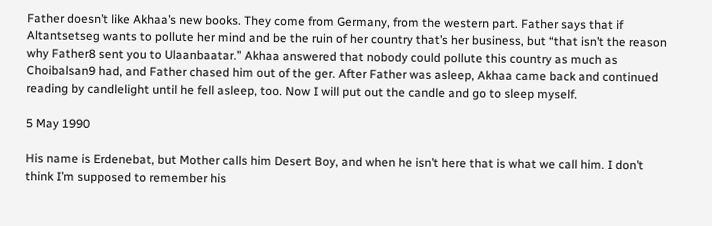Father doesn’t like Akhaa’s new books. They come from Germany, from the western part. Father says that if Altantsetseg wants to pollute her mind and be the ruin of her country that’s her business, but “that isn’t the reason why Father8 sent you to Ulaanbaatar.” Akhaa answered that nobody could pollute this country as much as Choibalsan9 had, and Father chased him out of the ger. After Father was asleep, Akhaa came back and continued reading by candlelight until he fell asleep, too. Now I will put out the candle and go to sleep myself.

5 May 1990

His name is Erdenebat, but Mother calls him Desert Boy, and when he isn’t here that is what we call him. I don’t think I’m supposed to remember his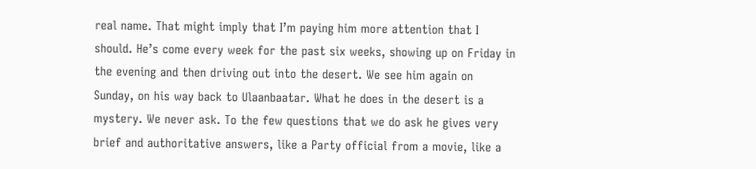real name. That might imply that I’m paying him more attention that I should. He’s come every week for the past six weeks, showing up on Friday in the evening and then driving out into the desert. We see him again on Sunday, on his way back to Ulaanbaatar. What he does in the desert is a mystery. We never ask. To the few questions that we do ask he gives very brief and authoritative answers, like a Party official from a movie, like a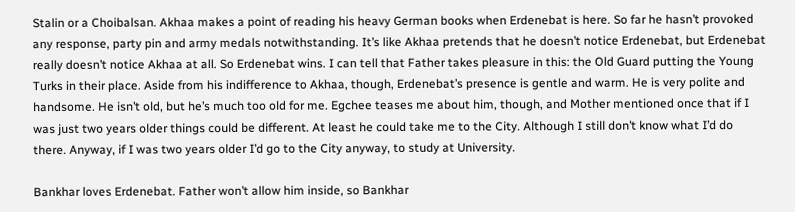Stalin or a Choibalsan. Akhaa makes a point of reading his heavy German books when Erdenebat is here. So far he hasn’t provoked any response, party pin and army medals notwithstanding. It’s like Akhaa pretends that he doesn’t notice Erdenebat, but Erdenebat really doesn’t notice Akhaa at all. So Erdenebat wins. I can tell that Father takes pleasure in this: the Old Guard putting the Young Turks in their place. Aside from his indifference to Akhaa, though, Erdenebat’s presence is gentle and warm. He is very polite and handsome. He isn’t old, but he’s much too old for me. Egchee teases me about him, though, and Mother mentioned once that if I was just two years older things could be different. At least he could take me to the City. Although I still don’t know what I’d do there. Anyway, if I was two years older I’d go to the City anyway, to study at University.

Bankhar loves Erdenebat. Father won’t allow him inside, so Bankhar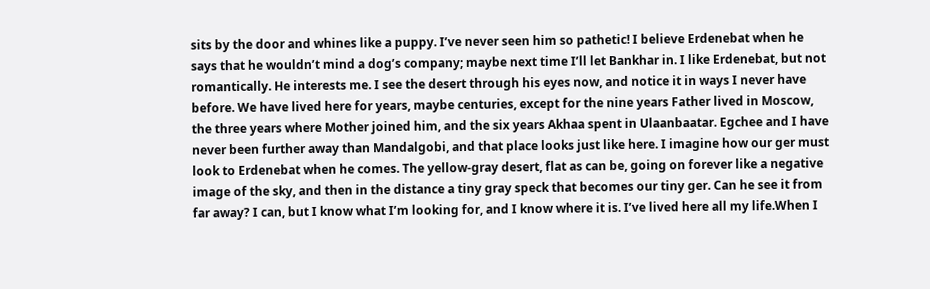sits by the door and whines like a puppy. I’ve never seen him so pathetic! I believe Erdenebat when he says that he wouldn’t mind a dog’s company; maybe next time I’ll let Bankhar in. I like Erdenebat, but not romantically. He interests me. I see the desert through his eyes now, and notice it in ways I never have before. We have lived here for years, maybe centuries, except for the nine years Father lived in Moscow, the three years where Mother joined him, and the six years Akhaa spent in Ulaanbaatar. Egchee and I have never been further away than Mandalgobi, and that place looks just like here. I imagine how our ger must look to Erdenebat when he comes. The yellow-gray desert, flat as can be, going on forever like a negative image of the sky, and then in the distance a tiny gray speck that becomes our tiny ger. Can he see it from far away? I can, but I know what I’m looking for, and I know where it is. I’ve lived here all my life.When I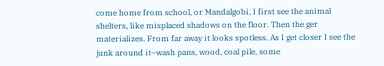come home from school, or Mandalgobi, I first see the animal shelters, like misplaced shadows on the floor. Then the ger materializes. From far away it looks spotless. As I get closer I see the junk around it–wash pans, wood, coal pile, some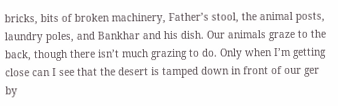bricks, bits of broken machinery, Father’s stool, the animal posts, laundry poles, and Bankhar and his dish. Our animals graze to the back, though there isn’t much grazing to do. Only when I’m getting close can I see that the desert is tamped down in front of our ger by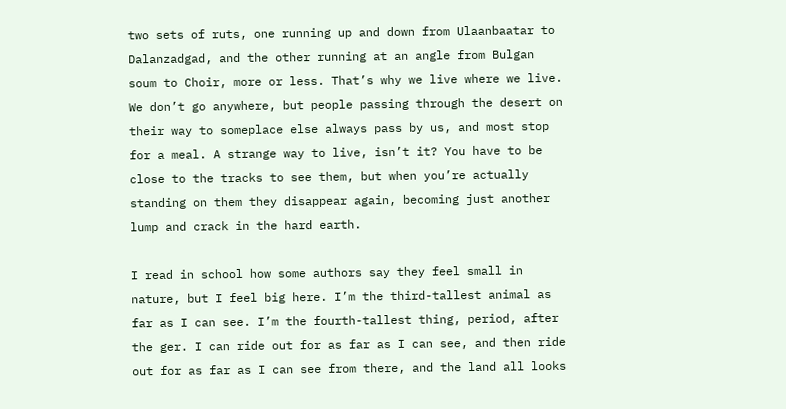two sets of ruts, one running up and down from Ulaanbaatar to Dalanzadgad, and the other running at an angle from Bulgan soum to Choir, more or less. That’s why we live where we live. We don’t go anywhere, but people passing through the desert on their way to someplace else always pass by us, and most stop for a meal. A strange way to live, isn’t it? You have to be close to the tracks to see them, but when you’re actually standing on them they disappear again, becoming just another lump and crack in the hard earth.

I read in school how some authors say they feel small in nature, but I feel big here. I’m the third-tallest animal as far as I can see. I’m the fourth-tallest thing, period, after the ger. I can ride out for as far as I can see, and then ride out for as far as I can see from there, and the land all looks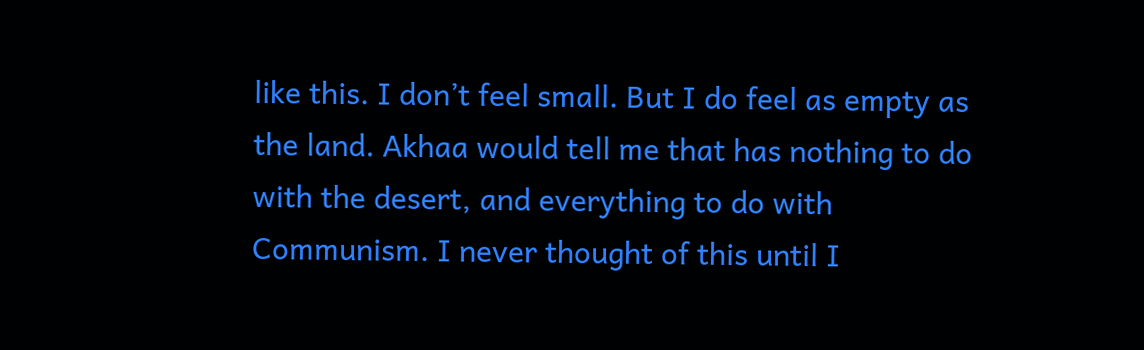like this. I don’t feel small. But I do feel as empty as the land. Akhaa would tell me that has nothing to do with the desert, and everything to do with Communism. I never thought of this until I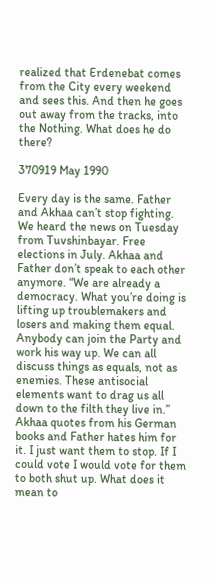realized that Erdenebat comes from the City every weekend and sees this. And then he goes out away from the tracks, into the Nothing. What does he do there?

370919 May 1990

Every day is the same. Father and Akhaa can’t stop fighting. We heard the news on Tuesday from Tuvshinbayar. Free elections in July. Akhaa and Father don’t speak to each other anymore. “We are already a democracy. What you’re doing is lifting up troublemakers and losers and making them equal. Anybody can join the Party and work his way up. We can all discuss things as equals, not as enemies. These antisocial elements want to drag us all down to the filth they live in.” Akhaa quotes from his German books and Father hates him for it. I just want them to stop. If I could vote I would vote for them to both shut up. What does it mean to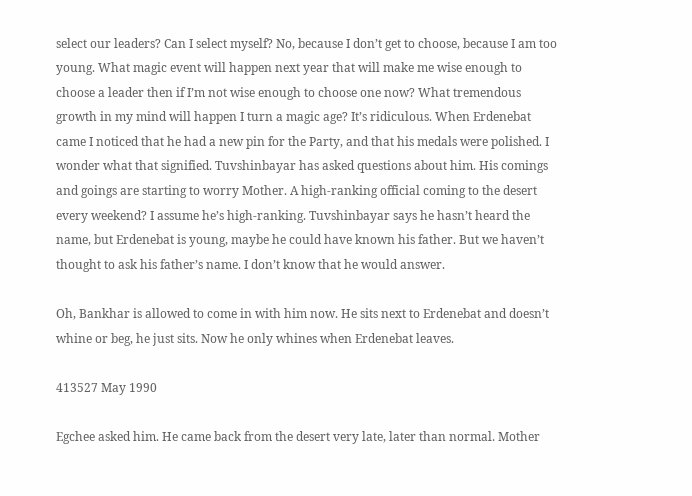select our leaders? Can I select myself? No, because I don’t get to choose, because I am too young. What magic event will happen next year that will make me wise enough to choose a leader then if I’m not wise enough to choose one now? What tremendous growth in my mind will happen I turn a magic age? It’s ridiculous. When Erdenebat came I noticed that he had a new pin for the Party, and that his medals were polished. I wonder what that signified. Tuvshinbayar has asked questions about him. His comings and goings are starting to worry Mother. A high-ranking official coming to the desert every weekend? I assume he’s high-ranking. Tuvshinbayar says he hasn’t heard the name, but Erdenebat is young, maybe he could have known his father. But we haven’t thought to ask his father’s name. I don’t know that he would answer.

Oh, Bankhar is allowed to come in with him now. He sits next to Erdenebat and doesn’t whine or beg, he just sits. Now he only whines when Erdenebat leaves.

413527 May 1990

Egchee asked him. He came back from the desert very late, later than normal. Mother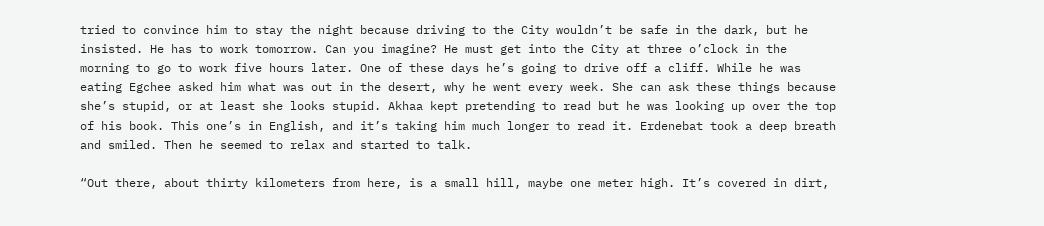tried to convince him to stay the night because driving to the City wouldn’t be safe in the dark, but he insisted. He has to work tomorrow. Can you imagine? He must get into the City at three o’clock in the morning to go to work five hours later. One of these days he’s going to drive off a cliff. While he was eating Egchee asked him what was out in the desert, why he went every week. She can ask these things because she’s stupid, or at least she looks stupid. Akhaa kept pretending to read but he was looking up over the top of his book. This one’s in English, and it’s taking him much longer to read it. Erdenebat took a deep breath and smiled. Then he seemed to relax and started to talk.

“Out there, about thirty kilometers from here, is a small hill, maybe one meter high. It’s covered in dirt,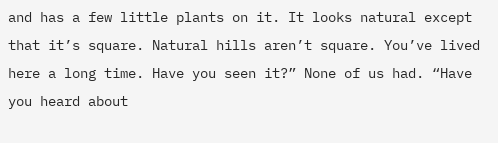and has a few little plants on it. It looks natural except that it’s square. Natural hills aren’t square. You’ve lived here a long time. Have you seen it?” None of us had. “Have you heard about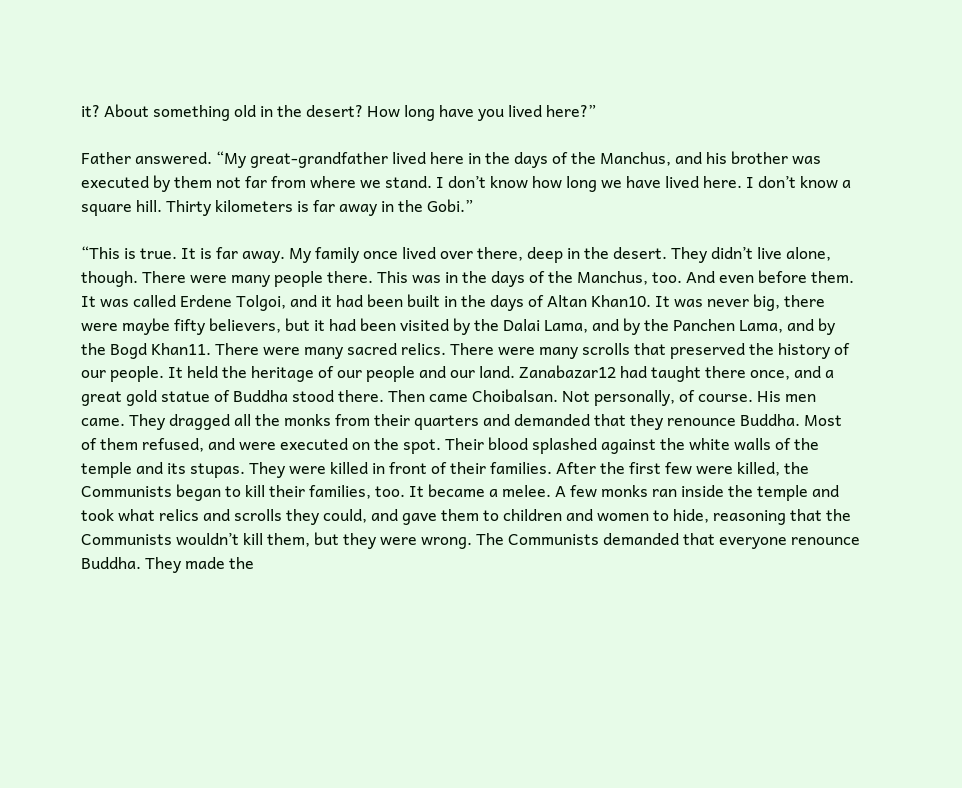it? About something old in the desert? How long have you lived here?”

Father answered. “My great-grandfather lived here in the days of the Manchus, and his brother was executed by them not far from where we stand. I don’t know how long we have lived here. I don’t know a square hill. Thirty kilometers is far away in the Gobi.”

“This is true. It is far away. My family once lived over there, deep in the desert. They didn’t live alone, though. There were many people there. This was in the days of the Manchus, too. And even before them. It was called Erdene Tolgoi, and it had been built in the days of Altan Khan10. It was never big, there were maybe fifty believers, but it had been visited by the Dalai Lama, and by the Panchen Lama, and by the Bogd Khan11. There were many sacred relics. There were many scrolls that preserved the history of our people. It held the heritage of our people and our land. Zanabazar12 had taught there once, and a great gold statue of Buddha stood there. Then came Choibalsan. Not personally, of course. His men came. They dragged all the monks from their quarters and demanded that they renounce Buddha. Most of them refused, and were executed on the spot. Their blood splashed against the white walls of the temple and its stupas. They were killed in front of their families. After the first few were killed, the Communists began to kill their families, too. It became a melee. A few monks ran inside the temple and took what relics and scrolls they could, and gave them to children and women to hide, reasoning that the Communists wouldn’t kill them, but they were wrong. The Communists demanded that everyone renounce Buddha. They made the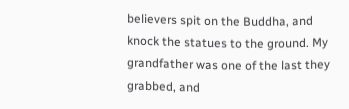believers spit on the Buddha, and knock the statues to the ground. My grandfather was one of the last they grabbed, and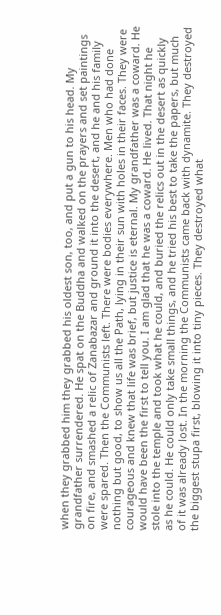when they grabbed him they grabbed his oldest son, too, and put a gun to his head. My grandfather surrendered. He spat on the Buddha and walked on the prayers and set paintings on fire, and smashed a relic of Zanabazar and ground it into the desert, and he and his family were spared. Then the Communists left. There were bodies everywhere. Men who had done nothing but good, to show us all the Path, lying in their sun with holes in their faces. They were courageous and knew that life was brief, but justice is eternal. My grandfather was a coward. He would have been the first to tell you. I am glad that he was a coward. He lived. That night he stole into the temple and took what he could, and buried the relics out in the desert as quickly as he could. He could only take small things, and he tried his best to take the papers, but much of it was already lost. In the morning the Communists came back with dynamite. They destroyed the biggest stupa first, blowing it into tiny pieces. They destroyed what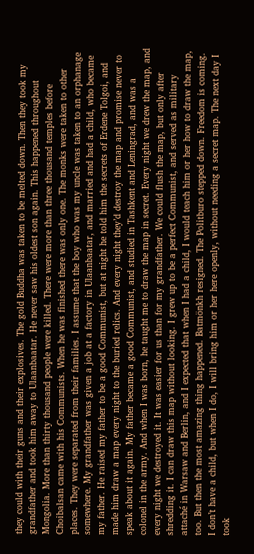they could with their guns and their explosives. The gold Buddha was taken to be melted down. Then they took my grandfather and took him away to Ulaanbaatar. He never saw his oldest son again. This happened throughout Mongolia. More than thirty thousand people were killed. There were more than three thousand temples before Choibalsan came with his Communists. When he was finished there was only one. The monks were taken to other places. They were separated from their families. I assume that the boy who was my uncle was taken to an orphanage somewhere. My grandfather was given a job at a factory in Ulaanbaatar, and married and had a child, who became my father. He raised my father to be a good Communist, but at night he told him the secrets of Erdene Tolgoi, and made him draw a map every night to the buried relics. And every night they’d destroy the map and promise never to speak about it again. My father became a good Communist, and studied in Tashkent and Leningrad, and was a colonel in the army. And when I was born, he taught me to draw the map in secret. Every night we drew the map, and every night we destroyed it. It was easier for us than for my grandfather. We could flush the map, but only after shredding it. I can draw this map without looking. I grew up to be a perfect Communist, and served as military attaché in Warsaw and Berlin, and I expected that when I had a child, I would teach him or her how to draw the map, too. But then the most amazing thing happened. Batmönkh resigned. The Politburo stepped down. Freedom is coming. I don’t have a child, but when I do, I will bring him or her here openly, without needing a secret map. The next day I took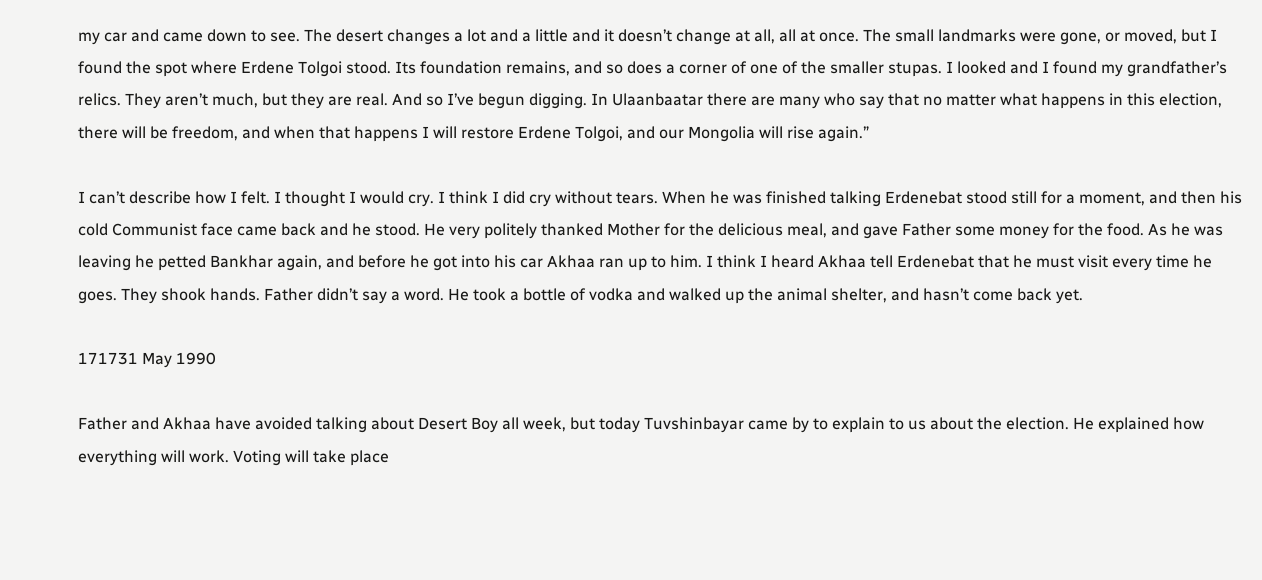my car and came down to see. The desert changes a lot and a little and it doesn’t change at all, all at once. The small landmarks were gone, or moved, but I found the spot where Erdene Tolgoi stood. Its foundation remains, and so does a corner of one of the smaller stupas. I looked and I found my grandfather’s relics. They aren’t much, but they are real. And so I’ve begun digging. In Ulaanbaatar there are many who say that no matter what happens in this election, there will be freedom, and when that happens I will restore Erdene Tolgoi, and our Mongolia will rise again.”

I can’t describe how I felt. I thought I would cry. I think I did cry without tears. When he was finished talking Erdenebat stood still for a moment, and then his cold Communist face came back and he stood. He very politely thanked Mother for the delicious meal, and gave Father some money for the food. As he was leaving he petted Bankhar again, and before he got into his car Akhaa ran up to him. I think I heard Akhaa tell Erdenebat that he must visit every time he goes. They shook hands. Father didn’t say a word. He took a bottle of vodka and walked up the animal shelter, and hasn’t come back yet.

171731 May 1990

Father and Akhaa have avoided talking about Desert Boy all week, but today Tuvshinbayar came by to explain to us about the election. He explained how everything will work. Voting will take place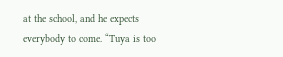at the school, and he expects everybody to come. “Tuya is too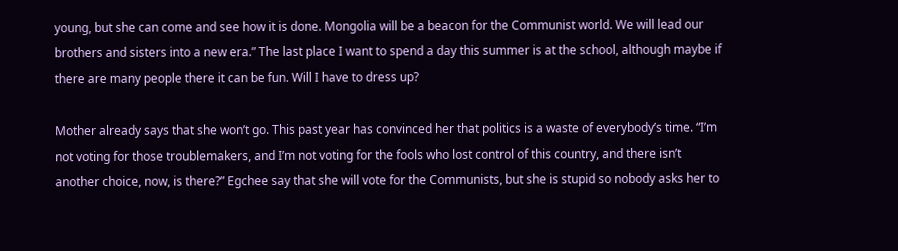young, but she can come and see how it is done. Mongolia will be a beacon for the Communist world. We will lead our brothers and sisters into a new era.” The last place I want to spend a day this summer is at the school, although maybe if there are many people there it can be fun. Will I have to dress up?

Mother already says that she won’t go. This past year has convinced her that politics is a waste of everybody’s time. “I’m not voting for those troublemakers, and I’m not voting for the fools who lost control of this country, and there isn’t another choice, now, is there?” Egchee say that she will vote for the Communists, but she is stupid so nobody asks her to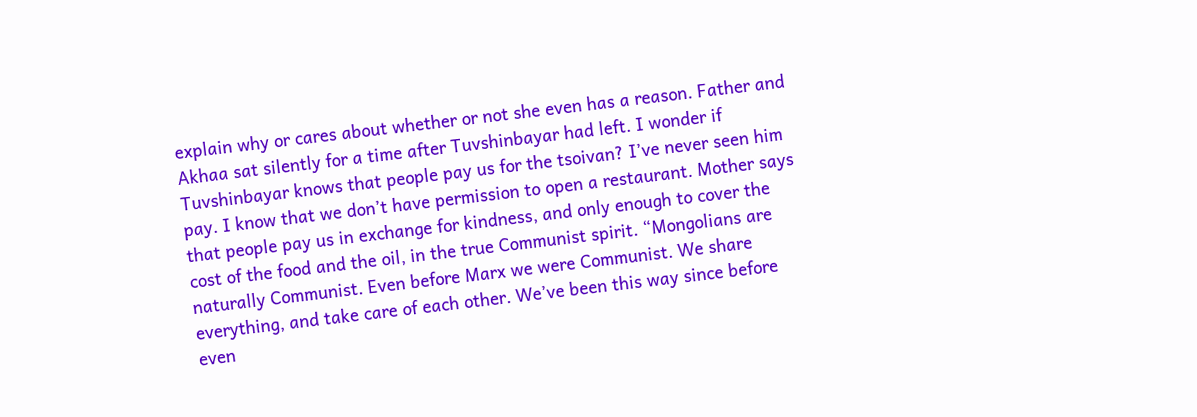explain why or cares about whether or not she even has a reason. Father and Akhaa sat silently for a time after Tuvshinbayar had left. I wonder if Tuvshinbayar knows that people pay us for the tsoivan? I’ve never seen him pay. I know that we don’t have permission to open a restaurant. Mother says that people pay us in exchange for kindness, and only enough to cover the cost of the food and the oil, in the true Communist spirit. “Mongolians are naturally Communist. Even before Marx we were Communist. We share everything, and take care of each other. We’ve been this way since before even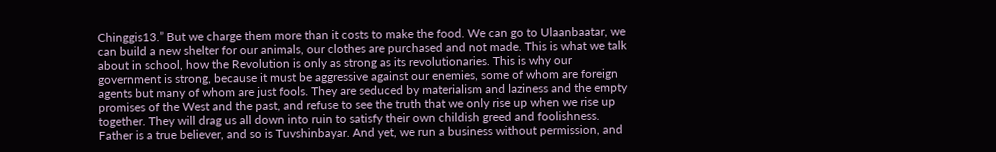Chinggis13.” But we charge them more than it costs to make the food. We can go to Ulaanbaatar, we can build a new shelter for our animals, our clothes are purchased and not made. This is what we talk about in school, how the Revolution is only as strong as its revolutionaries. This is why our government is strong, because it must be aggressive against our enemies, some of whom are foreign agents but many of whom are just fools. They are seduced by materialism and laziness and the empty promises of the West and the past, and refuse to see the truth that we only rise up when we rise up together. They will drag us all down into ruin to satisfy their own childish greed and foolishness. Father is a true believer, and so is Tuvshinbayar. And yet, we run a business without permission, and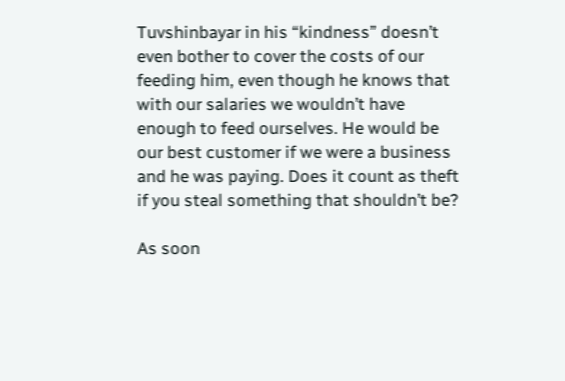Tuvshinbayar in his “kindness” doesn’t even bother to cover the costs of our feeding him, even though he knows that with our salaries we wouldn’t have enough to feed ourselves. He would be our best customer if we were a business and he was paying. Does it count as theft if you steal something that shouldn’t be?

As soon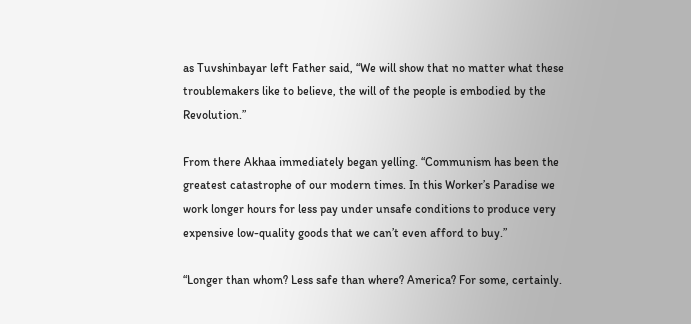as Tuvshinbayar left Father said, “We will show that no matter what these troublemakers like to believe, the will of the people is embodied by the Revolution.”

From there Akhaa immediately began yelling. “Communism has been the greatest catastrophe of our modern times. In this Worker’s Paradise we work longer hours for less pay under unsafe conditions to produce very expensive low-quality goods that we can’t even afford to buy.”

“Longer than whom? Less safe than where? America? For some, certainly.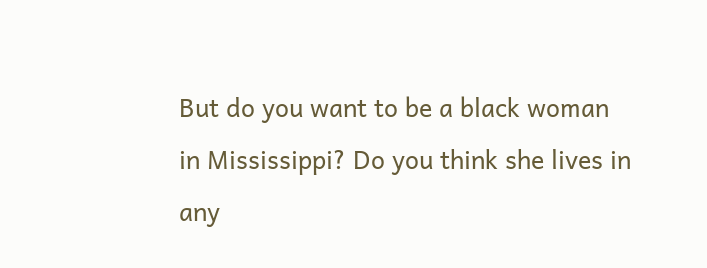But do you want to be a black woman in Mississippi? Do you think she lives in any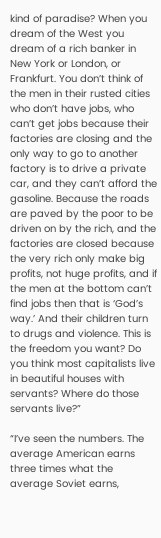kind of paradise? When you dream of the West you dream of a rich banker in New York or London, or Frankfurt. You don’t think of the men in their rusted cities who don’t have jobs, who can’t get jobs because their factories are closing and the only way to go to another factory is to drive a private car, and they can’t afford the gasoline. Because the roads are paved by the poor to be driven on by the rich, and the factories are closed because the very rich only make big profits, not huge profits, and if the men at the bottom can’t find jobs then that is ‘God’s way.’ And their children turn to drugs and violence. This is the freedom you want? Do you think most capitalists live in beautiful houses with servants? Where do those servants live?”

“I’ve seen the numbers. The average American earns three times what the average Soviet earns,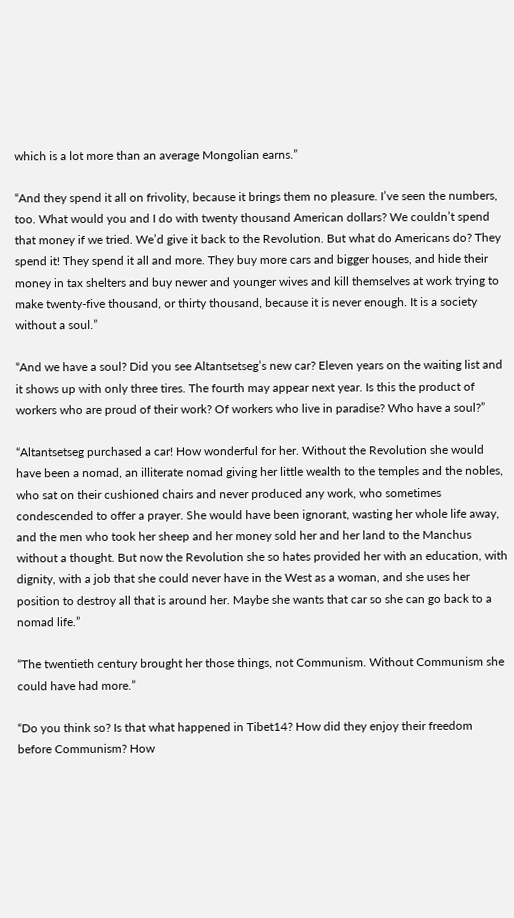which is a lot more than an average Mongolian earns.”

“And they spend it all on frivolity, because it brings them no pleasure. I’ve seen the numbers, too. What would you and I do with twenty thousand American dollars? We couldn’t spend that money if we tried. We’d give it back to the Revolution. But what do Americans do? They spend it! They spend it all and more. They buy more cars and bigger houses, and hide their money in tax shelters and buy newer and younger wives and kill themselves at work trying to make twenty-five thousand, or thirty thousand, because it is never enough. It is a society without a soul.”

“And we have a soul? Did you see Altantsetseg’s new car? Eleven years on the waiting list and it shows up with only three tires. The fourth may appear next year. Is this the product of workers who are proud of their work? Of workers who live in paradise? Who have a soul?”

“Altantsetseg purchased a car! How wonderful for her. Without the Revolution she would have been a nomad, an illiterate nomad giving her little wealth to the temples and the nobles, who sat on their cushioned chairs and never produced any work, who sometimes condescended to offer a prayer. She would have been ignorant, wasting her whole life away, and the men who took her sheep and her money sold her and her land to the Manchus without a thought. But now the Revolution she so hates provided her with an education, with dignity, with a job that she could never have in the West as a woman, and she uses her position to destroy all that is around her. Maybe she wants that car so she can go back to a nomad life.”

“The twentieth century brought her those things, not Communism. Without Communism she could have had more.”

“Do you think so? Is that what happened in Tibet14? How did they enjoy their freedom before Communism? How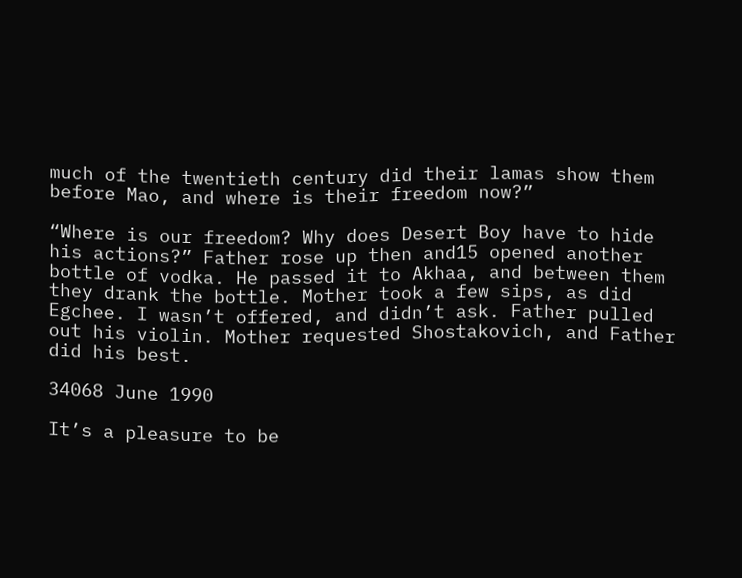much of the twentieth century did their lamas show them before Mao, and where is their freedom now?”

“Where is our freedom? Why does Desert Boy have to hide his actions?” Father rose up then and15 opened another bottle of vodka. He passed it to Akhaa, and between them they drank the bottle. Mother took a few sips, as did Egchee. I wasn’t offered, and didn’t ask. Father pulled out his violin. Mother requested Shostakovich, and Father did his best.

34068 June 1990

It’s a pleasure to be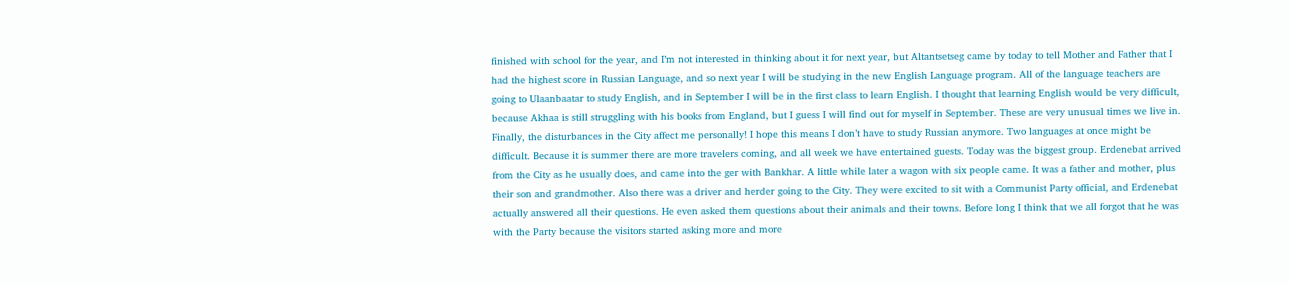finished with school for the year, and I’m not interested in thinking about it for next year, but Altantsetseg came by today to tell Mother and Father that I had the highest score in Russian Language, and so next year I will be studying in the new English Language program. All of the language teachers are going to Ulaanbaatar to study English, and in September I will be in the first class to learn English. I thought that learning English would be very difficult, because Akhaa is still struggling with his books from England, but I guess I will find out for myself in September. These are very unusual times we live in. Finally, the disturbances in the City affect me personally! I hope this means I don’t have to study Russian anymore. Two languages at once might be difficult. Because it is summer there are more travelers coming, and all week we have entertained guests. Today was the biggest group. Erdenebat arrived from the City as he usually does, and came into the ger with Bankhar. A little while later a wagon with six people came. It was a father and mother, plus their son and grandmother. Also there was a driver and herder going to the City. They were excited to sit with a Communist Party official, and Erdenebat actually answered all their questions. He even asked them questions about their animals and their towns. Before long I think that we all forgot that he was with the Party because the visitors started asking more and more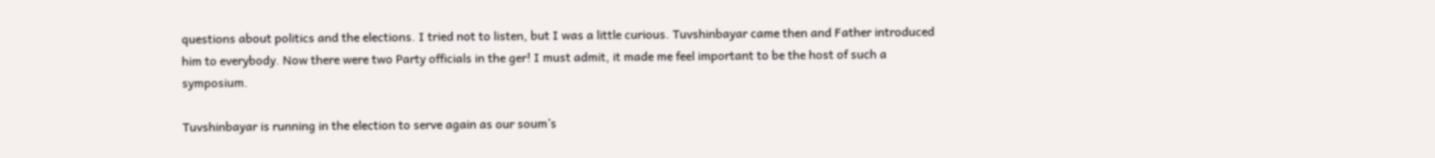questions about politics and the elections. I tried not to listen, but I was a little curious. Tuvshinbayar came then and Father introduced him to everybody. Now there were two Party officials in the ger! I must admit, it made me feel important to be the host of such a symposium.

Tuvshinbayar is running in the election to serve again as our soum’s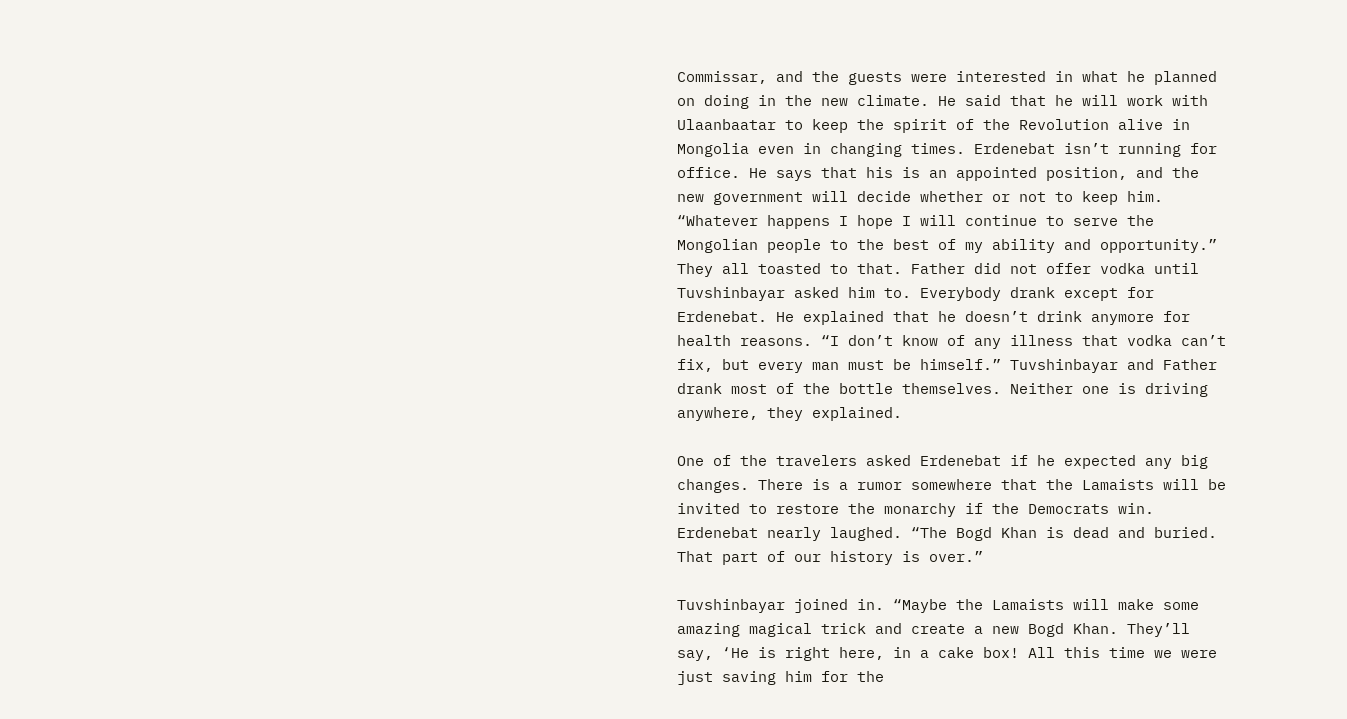Commissar, and the guests were interested in what he planned on doing in the new climate. He said that he will work with Ulaanbaatar to keep the spirit of the Revolution alive in Mongolia even in changing times. Erdenebat isn’t running for office. He says that his is an appointed position, and the new government will decide whether or not to keep him. “Whatever happens I hope I will continue to serve the Mongolian people to the best of my ability and opportunity.” They all toasted to that. Father did not offer vodka until Tuvshinbayar asked him to. Everybody drank except for Erdenebat. He explained that he doesn’t drink anymore for health reasons. “I don’t know of any illness that vodka can’t fix, but every man must be himself.” Tuvshinbayar and Father drank most of the bottle themselves. Neither one is driving anywhere, they explained.

One of the travelers asked Erdenebat if he expected any big changes. There is a rumor somewhere that the Lamaists will be invited to restore the monarchy if the Democrats win. Erdenebat nearly laughed. “The Bogd Khan is dead and buried. That part of our history is over.”

Tuvshinbayar joined in. “Maybe the Lamaists will make some amazing magical trick and create a new Bogd Khan. They’ll say, ‘He is right here, in a cake box! All this time we were just saving him for the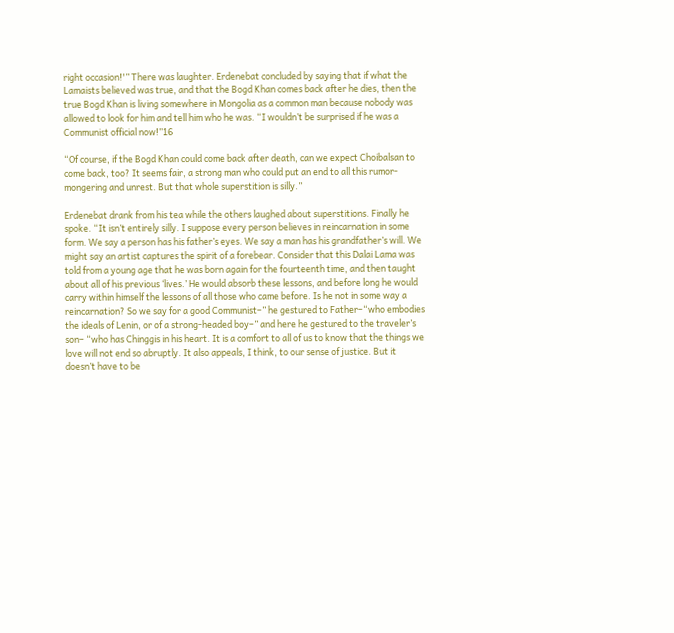right occasion!'” There was laughter. Erdenebat concluded by saying that if what the Lamaists believed was true, and that the Bogd Khan comes back after he dies, then the true Bogd Khan is living somewhere in Mongolia as a common man because nobody was allowed to look for him and tell him who he was. “I wouldn’t be surprised if he was a Communist official now!”16

“Of course, if the Bogd Khan could come back after death, can we expect Choibalsan to come back, too? It seems fair, a strong man who could put an end to all this rumor-mongering and unrest. But that whole superstition is silly.”

Erdenebat drank from his tea while the others laughed about superstitions. Finally he spoke. “It isn’t entirely silly. I suppose every person believes in reincarnation in some form. We say a person has his father’s eyes. We say a man has his grandfather’s will. We might say an artist captures the spirit of a forebear. Consider that this Dalai Lama was told from a young age that he was born again for the fourteenth time, and then taught about all of his previous ‘lives.’ He would absorb these lessons, and before long he would carry within himself the lessons of all those who came before. Is he not in some way a reincarnation? So we say for a good Communist–” he gestured to Father–“who embodies the ideals of Lenin, or of a strong-headed boy–” and here he gestured to the traveler’s son– “who has Chinggis in his heart. It is a comfort to all of us to know that the things we love will not end so abruptly. It also appeals, I think, to our sense of justice. But it doesn’t have to be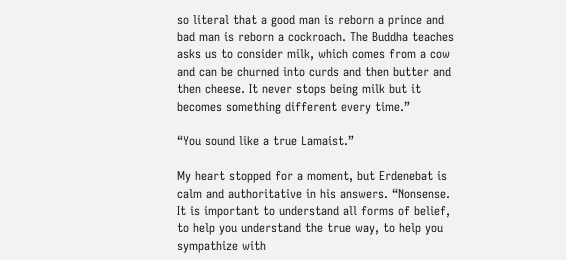so literal that a good man is reborn a prince and bad man is reborn a cockroach. The Buddha teaches asks us to consider milk, which comes from a cow and can be churned into curds and then butter and then cheese. It never stops being milk but it becomes something different every time.”

“You sound like a true Lamaist.”

My heart stopped for a moment, but Erdenebat is calm and authoritative in his answers. “Nonsense. It is important to understand all forms of belief, to help you understand the true way, to help you sympathize with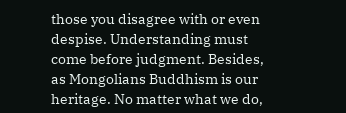those you disagree with or even despise. Understanding must come before judgment. Besides, as Mongolians Buddhism is our heritage. No matter what we do,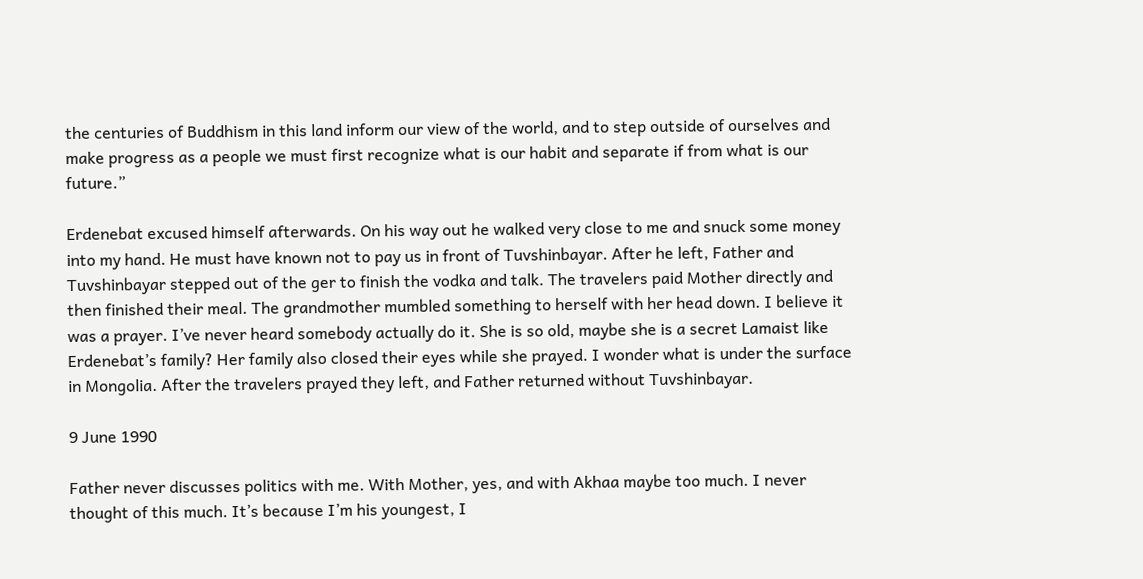the centuries of Buddhism in this land inform our view of the world, and to step outside of ourselves and make progress as a people we must first recognize what is our habit and separate if from what is our future.”

Erdenebat excused himself afterwards. On his way out he walked very close to me and snuck some money into my hand. He must have known not to pay us in front of Tuvshinbayar. After he left, Father and Tuvshinbayar stepped out of the ger to finish the vodka and talk. The travelers paid Mother directly and then finished their meal. The grandmother mumbled something to herself with her head down. I believe it was a prayer. I’ve never heard somebody actually do it. She is so old, maybe she is a secret Lamaist like Erdenebat’s family? Her family also closed their eyes while she prayed. I wonder what is under the surface in Mongolia. After the travelers prayed they left, and Father returned without Tuvshinbayar.

9 June 1990

Father never discusses politics with me. With Mother, yes, and with Akhaa maybe too much. I never thought of this much. It’s because I’m his youngest, I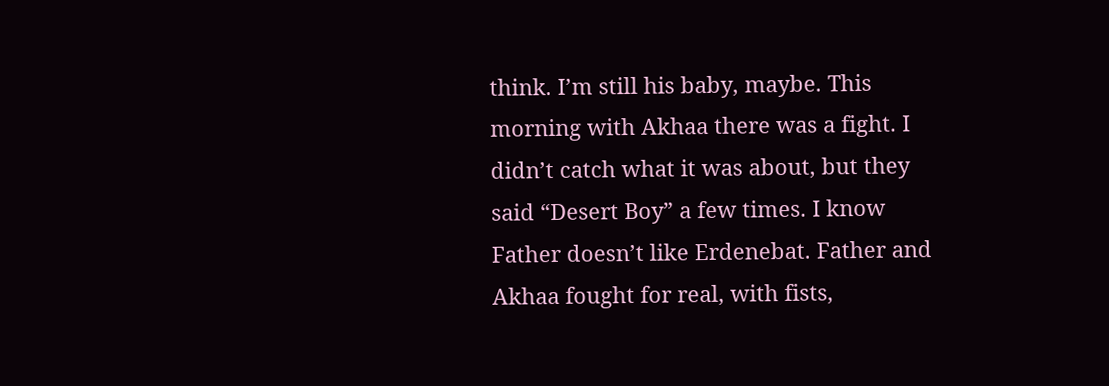think. I’m still his baby, maybe. This morning with Akhaa there was a fight. I didn’t catch what it was about, but they said “Desert Boy” a few times. I know Father doesn’t like Erdenebat. Father and Akhaa fought for real, with fists,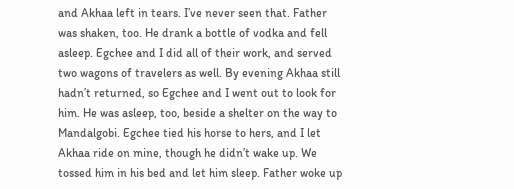and Akhaa left in tears. I’ve never seen that. Father was shaken, too. He drank a bottle of vodka and fell asleep. Egchee and I did all of their work, and served two wagons of travelers as well. By evening Akhaa still hadn’t returned, so Egchee and I went out to look for him. He was asleep, too, beside a shelter on the way to Mandalgobi. Egchee tied his horse to hers, and I let Akhaa ride on mine, though he didn’t wake up. We tossed him in his bed and let him sleep. Father woke up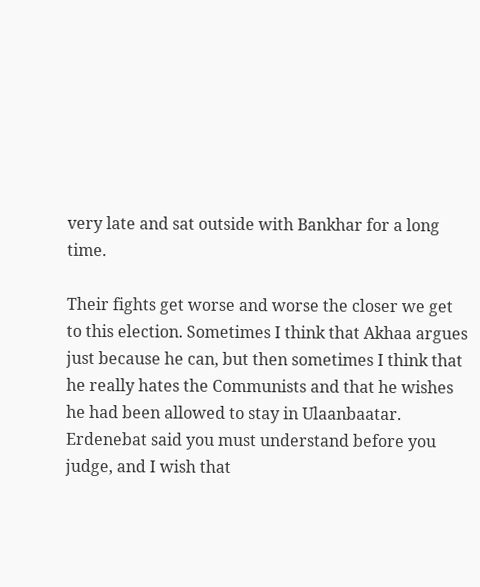very late and sat outside with Bankhar for a long time.

Their fights get worse and worse the closer we get to this election. Sometimes I think that Akhaa argues just because he can, but then sometimes I think that he really hates the Communists and that he wishes he had been allowed to stay in Ulaanbaatar. Erdenebat said you must understand before you judge, and I wish that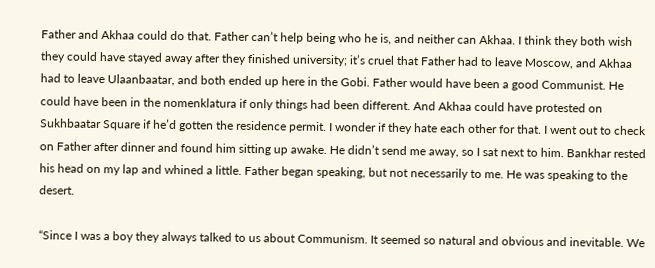Father and Akhaa could do that. Father can’t help being who he is, and neither can Akhaa. I think they both wish they could have stayed away after they finished university; it’s cruel that Father had to leave Moscow, and Akhaa had to leave Ulaanbaatar, and both ended up here in the Gobi. Father would have been a good Communist. He could have been in the nomenklatura if only things had been different. And Akhaa could have protested on Sukhbaatar Square if he’d gotten the residence permit. I wonder if they hate each other for that. I went out to check on Father after dinner and found him sitting up awake. He didn’t send me away, so I sat next to him. Bankhar rested his head on my lap and whined a little. Father began speaking, but not necessarily to me. He was speaking to the desert.

“Since I was a boy they always talked to us about Communism. It seemed so natural and obvious and inevitable. We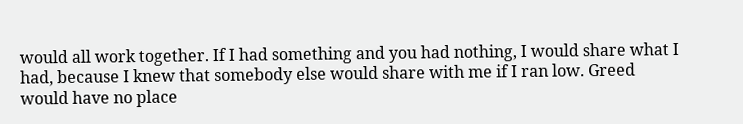would all work together. If I had something and you had nothing, I would share what I had, because I knew that somebody else would share with me if I ran low. Greed would have no place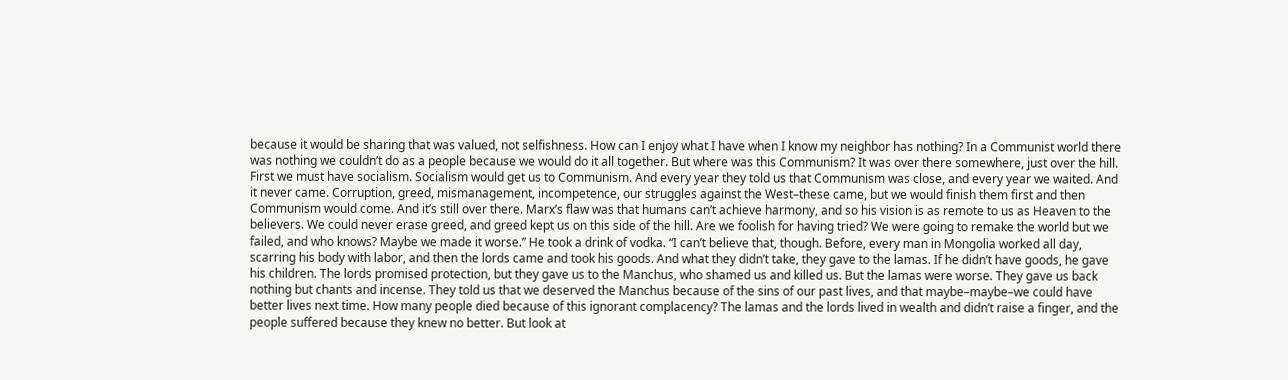because it would be sharing that was valued, not selfishness. How can I enjoy what I have when I know my neighbor has nothing? In a Communist world there was nothing we couldn’t do as a people because we would do it all together. But where was this Communism? It was over there somewhere, just over the hill. First we must have socialism. Socialism would get us to Communism. And every year they told us that Communism was close, and every year we waited. And it never came. Corruption, greed, mismanagement, incompetence, our struggles against the West–these came, but we would finish them first and then Communism would come. And it’s still over there. Marx’s flaw was that humans can’t achieve harmony, and so his vision is as remote to us as Heaven to the believers. We could never erase greed, and greed kept us on this side of the hill. Are we foolish for having tried? We were going to remake the world but we failed, and who knows? Maybe we made it worse.” He took a drink of vodka. “I can’t believe that, though. Before, every man in Mongolia worked all day, scarring his body with labor, and then the lords came and took his goods. And what they didn’t take, they gave to the lamas. If he didn’t have goods, he gave his children. The lords promised protection, but they gave us to the Manchus, who shamed us and killed us. But the lamas were worse. They gave us back nothing but chants and incense. They told us that we deserved the Manchus because of the sins of our past lives, and that maybe–maybe–we could have better lives next time. How many people died because of this ignorant complacency? The lamas and the lords lived in wealth and didn’t raise a finger, and the people suffered because they knew no better. But look at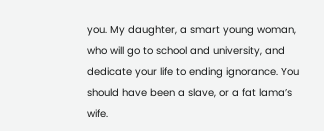you. My daughter, a smart young woman, who will go to school and university, and dedicate your life to ending ignorance. You should have been a slave, or a fat lama’s wife.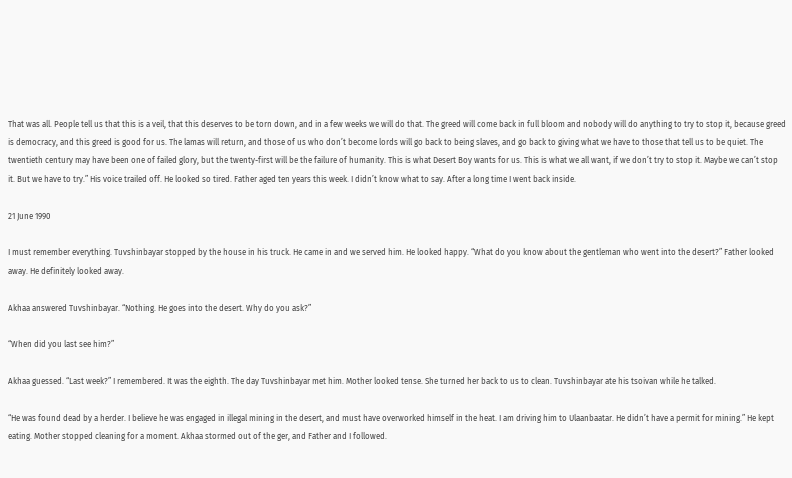That was all. People tell us that this is a veil, that this deserves to be torn down, and in a few weeks we will do that. The greed will come back in full bloom and nobody will do anything to try to stop it, because greed is democracy, and this greed is good for us. The lamas will return, and those of us who don’t become lords will go back to being slaves, and go back to giving what we have to those that tell us to be quiet. The twentieth century may have been one of failed glory, but the twenty-first will be the failure of humanity. This is what Desert Boy wants for us. This is what we all want, if we don’t try to stop it. Maybe we can’t stop it. But we have to try.” His voice trailed off. He looked so tired. Father aged ten years this week. I didn’t know what to say. After a long time I went back inside.

21 June 1990

I must remember everything. Tuvshinbayar stopped by the house in his truck. He came in and we served him. He looked happy. “What do you know about the gentleman who went into the desert?” Father looked away. He definitely looked away.

Akhaa answered Tuvshinbayar. “Nothing. He goes into the desert. Why do you ask?”

“When did you last see him?”

Akhaa guessed. “Last week?” I remembered. It was the eighth. The day Tuvshinbayar met him. Mother looked tense. She turned her back to us to clean. Tuvshinbayar ate his tsoivan while he talked.

“He was found dead by a herder. I believe he was engaged in illegal mining in the desert, and must have overworked himself in the heat. I am driving him to Ulaanbaatar. He didn’t have a permit for mining.” He kept eating. Mother stopped cleaning for a moment. Akhaa stormed out of the ger, and Father and I followed.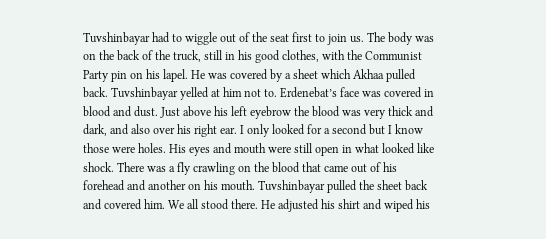Tuvshinbayar had to wiggle out of the seat first to join us. The body was on the back of the truck, still in his good clothes, with the Communist Party pin on his lapel. He was covered by a sheet which Akhaa pulled back. Tuvshinbayar yelled at him not to. Erdenebat’s face was covered in blood and dust. Just above his left eyebrow the blood was very thick and dark, and also over his right ear. I only looked for a second but I know those were holes. His eyes and mouth were still open in what looked like shock. There was a fly crawling on the blood that came out of his forehead and another on his mouth. Tuvshinbayar pulled the sheet back and covered him. We all stood there. He adjusted his shirt and wiped his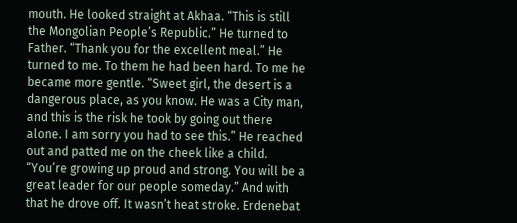mouth. He looked straight at Akhaa. “This is still the Mongolian People’s Republic.” He turned to Father. “Thank you for the excellent meal.” He turned to me. To them he had been hard. To me he became more gentle. “Sweet girl, the desert is a dangerous place, as you know. He was a City man, and this is the risk he took by going out there alone. I am sorry you had to see this.” He reached out and patted me on the cheek like a child. “You’re growing up proud and strong. You will be a great leader for our people someday.” And with that he drove off. It wasn’t heat stroke. Erdenebat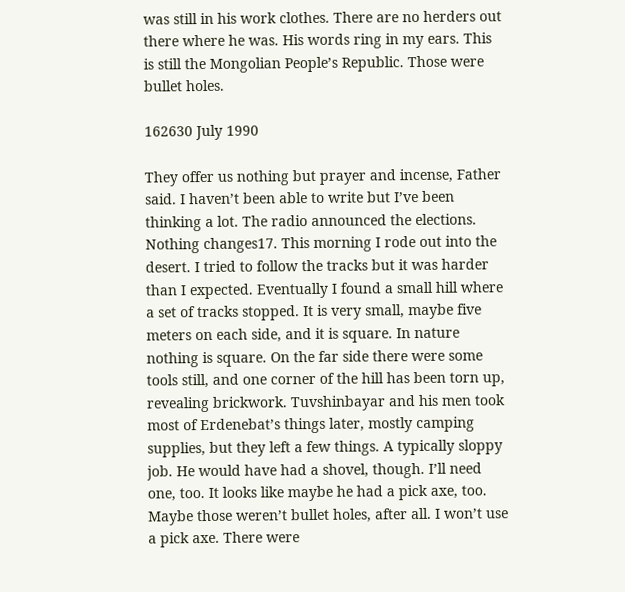was still in his work clothes. There are no herders out there where he was. His words ring in my ears. This is still the Mongolian People’s Republic. Those were bullet holes.

162630 July 1990

They offer us nothing but prayer and incense, Father said. I haven’t been able to write but I’ve been thinking a lot. The radio announced the elections. Nothing changes17. This morning I rode out into the desert. I tried to follow the tracks but it was harder than I expected. Eventually I found a small hill where a set of tracks stopped. It is very small, maybe five meters on each side, and it is square. In nature nothing is square. On the far side there were some tools still, and one corner of the hill has been torn up, revealing brickwork. Tuvshinbayar and his men took most of Erdenebat’s things later, mostly camping supplies, but they left a few things. A typically sloppy job. He would have had a shovel, though. I’ll need one, too. It looks like maybe he had a pick axe, too. Maybe those weren’t bullet holes, after all. I won’t use a pick axe. There were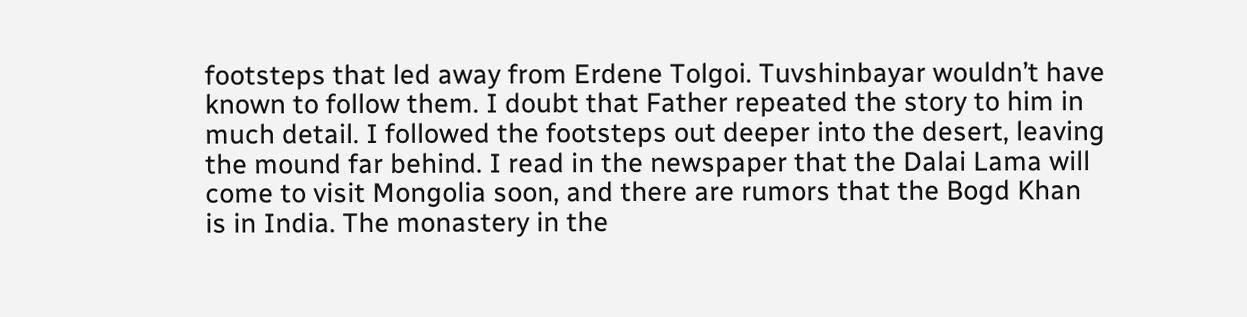footsteps that led away from Erdene Tolgoi. Tuvshinbayar wouldn’t have known to follow them. I doubt that Father repeated the story to him in much detail. I followed the footsteps out deeper into the desert, leaving the mound far behind. I read in the newspaper that the Dalai Lama will come to visit Mongolia soon, and there are rumors that the Bogd Khan is in India. The monastery in the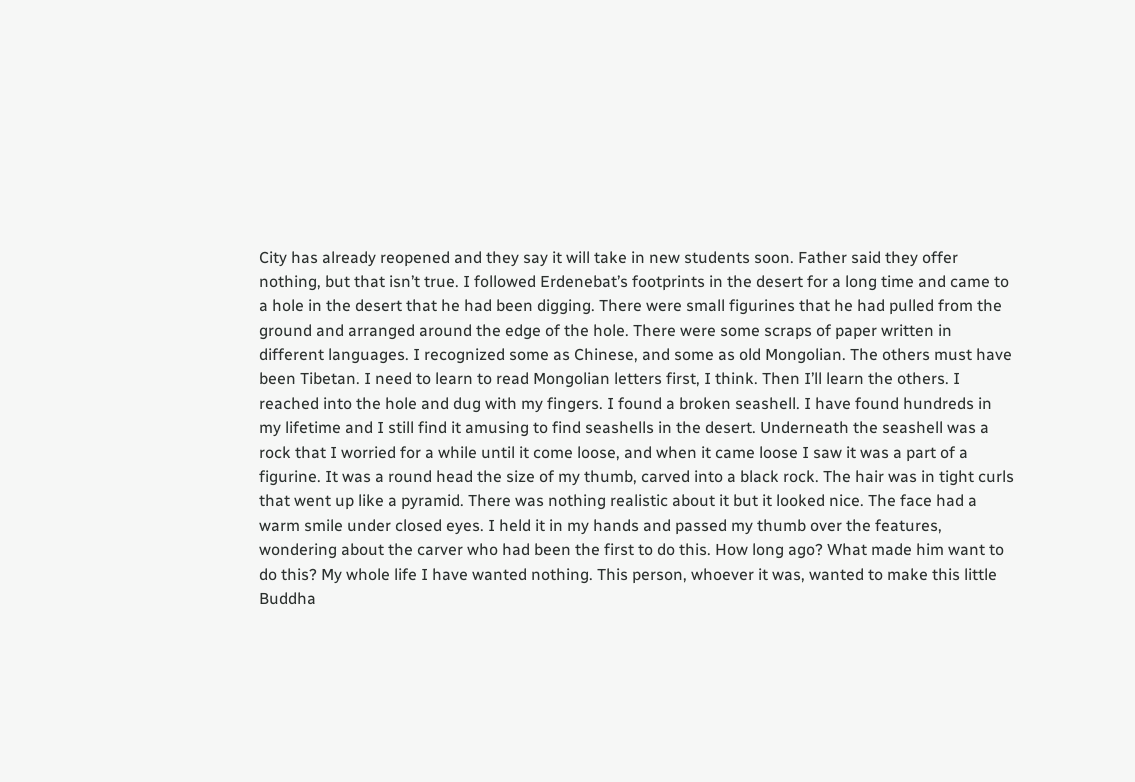City has already reopened and they say it will take in new students soon. Father said they offer nothing, but that isn’t true. I followed Erdenebat’s footprints in the desert for a long time and came to a hole in the desert that he had been digging. There were small figurines that he had pulled from the ground and arranged around the edge of the hole. There were some scraps of paper written in different languages. I recognized some as Chinese, and some as old Mongolian. The others must have been Tibetan. I need to learn to read Mongolian letters first, I think. Then I’ll learn the others. I reached into the hole and dug with my fingers. I found a broken seashell. I have found hundreds in my lifetime and I still find it amusing to find seashells in the desert. Underneath the seashell was a rock that I worried for a while until it come loose, and when it came loose I saw it was a part of a figurine. It was a round head the size of my thumb, carved into a black rock. The hair was in tight curls that went up like a pyramid. There was nothing realistic about it but it looked nice. The face had a warm smile under closed eyes. I held it in my hands and passed my thumb over the features, wondering about the carver who had been the first to do this. How long ago? What made him want to do this? My whole life I have wanted nothing. This person, whoever it was, wanted to make this little Buddha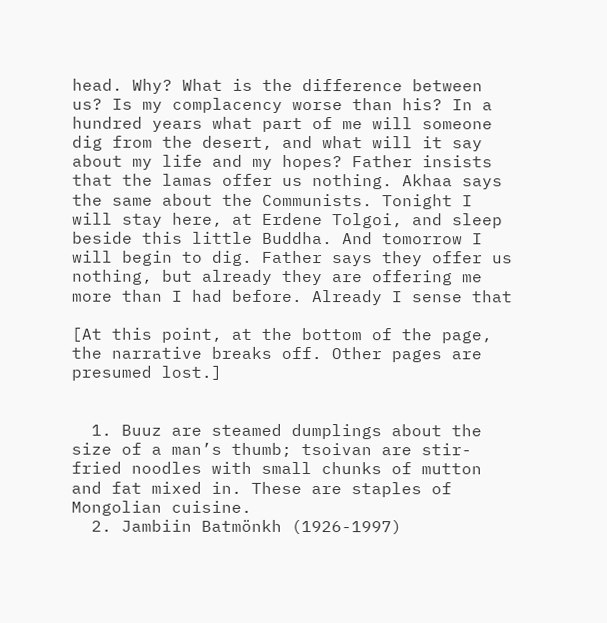head. Why? What is the difference between us? Is my complacency worse than his? In a hundred years what part of me will someone dig from the desert, and what will it say about my life and my hopes? Father insists that the lamas offer us nothing. Akhaa says the same about the Communists. Tonight I will stay here, at Erdene Tolgoi, and sleep beside this little Buddha. And tomorrow I will begin to dig. Father says they offer us nothing, but already they are offering me more than I had before. Already I sense that

[At this point, at the bottom of the page, the narrative breaks off. Other pages are presumed lost.]


  1. Buuz are steamed dumplings about the size of a man’s thumb; tsoivan are stir-fried noodles with small chunks of mutton and fat mixed in. These are staples of Mongolian cuisine.
  2. Jambiin Batmönkh (1926-1997)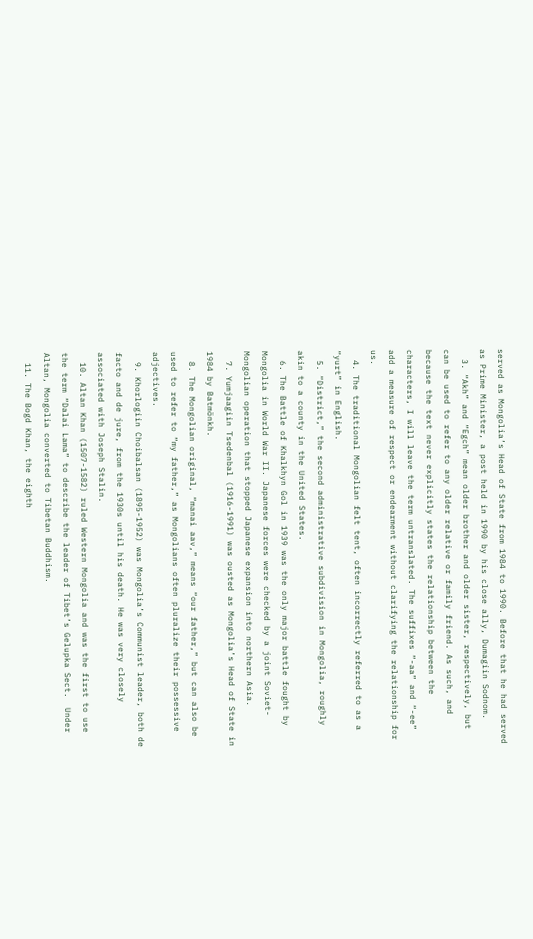served as Mongolia’s Head of State from 1984 to 1990. Before that he had served as Prime Minister, a post held in 1990 by his close ally, Dumagiin Sodnom.
  3. “Akh” and “Egch” mean older brother and older sister, respectively, but can be used to refer to any older relative or family friend. As such, and because the text never explicitly states the relationship between the characters, I will leave the term untranslated. The suffixes “-aa” and “-ee” add a measure of respect or endearment without clarifying the relationship for us.
  4. The traditional Mongolian felt tent, often incorrectly referred to as a “yurt” in English.
  5. “District,” the second administrative subdivision in Mongolia, roughly akin to a county in the United States.
  6. The Battle of Khalkhyn Gol in 1939 was the only major battle fought by Mongolia in World War II. Japanese forces were checked by a joint Soviet-Mongolian operation that stopped Japanese expansion into northern Asia.
  7. Yumjaagiin Tsedenbal (1916-1991) was ousted as Mongolia’s Head of State in 1984 by Batmönkh.
  8. The Mongolian original, “manai aav,” means “our father,” but can also be used to refer to “my father,” as Mongolians often pluralize their possessive adjectives.
  9. Khorlogiin Choibalsan (1895-1952) was Mongolia’s Communist leader, both de facto and de jure, from the 1930s until his death. He was very closely associated with Joseph Stalin.
  10. Altan Khan (1507-1582) ruled Western Mongolia and was the first to use the term “Dalai Lama” to describe the leader of Tibet’s Gelupka Sect.  Under Altan, Mongolia converted to Tibetan Buddhism.
  11. The Bogd Khan, the eighth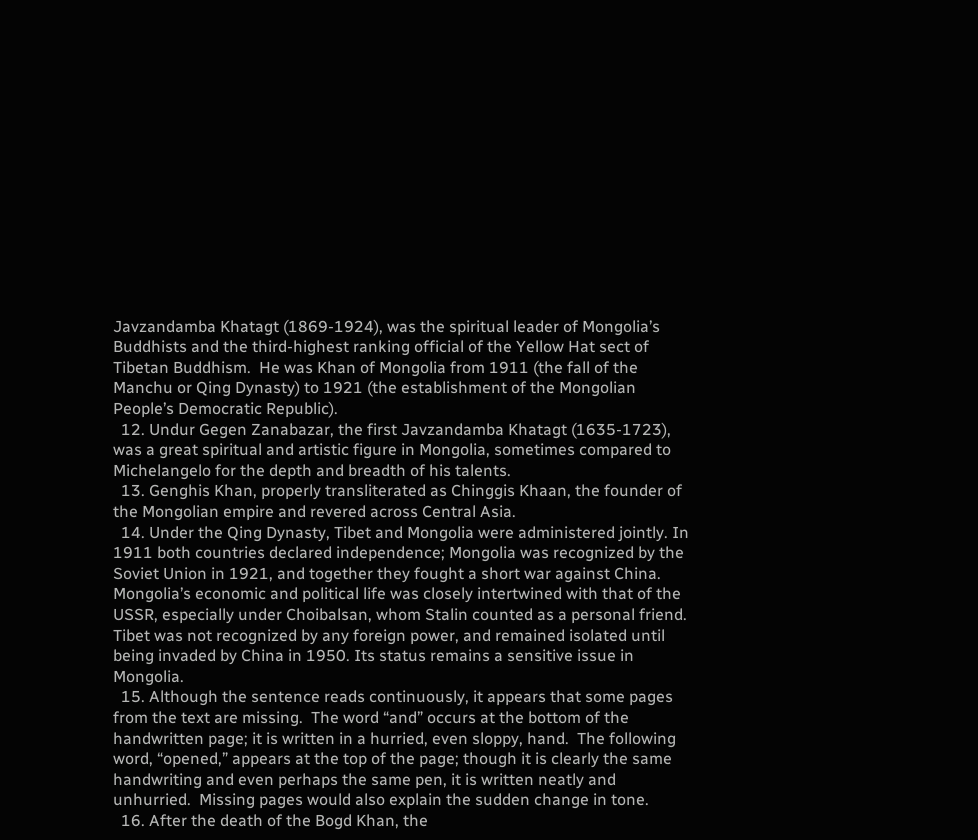Javzandamba Khatagt (1869-1924), was the spiritual leader of Mongolia’s Buddhists and the third-highest ranking official of the Yellow Hat sect of Tibetan Buddhism.  He was Khan of Mongolia from 1911 (the fall of the Manchu or Qing Dynasty) to 1921 (the establishment of the Mongolian People’s Democratic Republic).
  12. Undur Gegen Zanabazar, the first Javzandamba Khatagt (1635-1723), was a great spiritual and artistic figure in Mongolia, sometimes compared to Michelangelo for the depth and breadth of his talents.
  13. Genghis Khan, properly transliterated as Chinggis Khaan, the founder of the Mongolian empire and revered across Central Asia.
  14. Under the Qing Dynasty, Tibet and Mongolia were administered jointly. In 1911 both countries declared independence; Mongolia was recognized by the Soviet Union in 1921, and together they fought a short war against China. Mongolia’s economic and political life was closely intertwined with that of the USSR, especially under Choibalsan, whom Stalin counted as a personal friend.  Tibet was not recognized by any foreign power, and remained isolated until being invaded by China in 1950. Its status remains a sensitive issue in Mongolia.
  15. Although the sentence reads continuously, it appears that some pages from the text are missing.  The word “and” occurs at the bottom of the handwritten page; it is written in a hurried, even sloppy, hand.  The following word, “opened,” appears at the top of the page; though it is clearly the same handwriting and even perhaps the same pen, it is written neatly and unhurried.  Missing pages would also explain the sudden change in tone.
  16. After the death of the Bogd Khan, the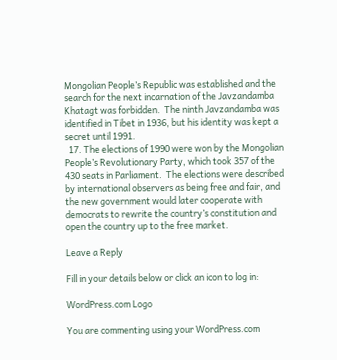Mongolian People’s Republic was established and the search for the next incarnation of the Javzandamba Khatagt was forbidden.  The ninth Javzandamba was identified in Tibet in 1936, but his identity was kept a secret until 1991.
  17. The elections of 1990 were won by the Mongolian People’s Revolutionary Party, which took 357 of the 430 seats in Parliament.  The elections were described by international observers as being free and fair, and the new government would later cooperate with democrats to rewrite the country’s constitution and open the country up to the free market.

Leave a Reply

Fill in your details below or click an icon to log in:

WordPress.com Logo

You are commenting using your WordPress.com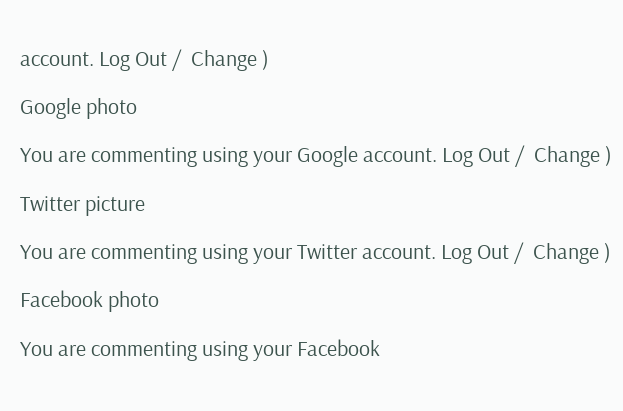account. Log Out /  Change )

Google photo

You are commenting using your Google account. Log Out /  Change )

Twitter picture

You are commenting using your Twitter account. Log Out /  Change )

Facebook photo

You are commenting using your Facebook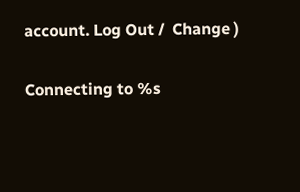account. Log Out /  Change )

Connecting to %s